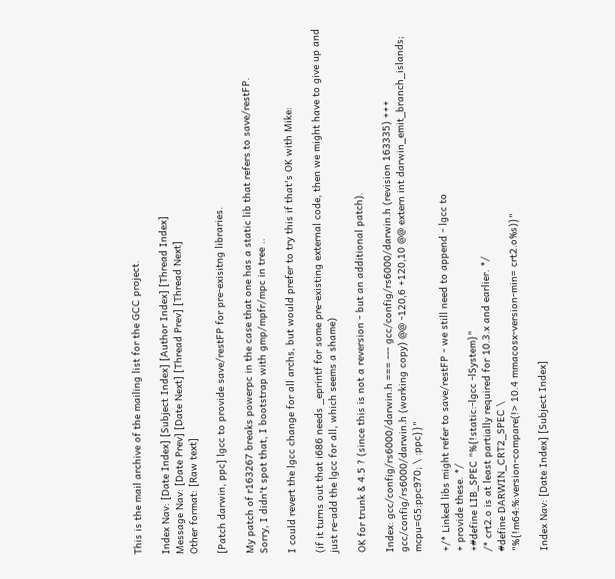This is the mail archive of the mailing list for the GCC project.

Index Nav: [Date Index] [Subject Index] [Author Index] [Thread Index]
Message Nav: [Date Prev] [Date Next] [Thread Prev] [Thread Next]
Other format: [Raw text]

[Patch darwin, ppc] lgcc to provide save/restFP for pre-exisitng libraries.

My patch of r163267 breaks powerpc in the case that one has a static lib that refers to save/restFP.
Sorry, I didn't spot that, I bootstrap with gmp/mpfr/mpc in tree ..

I could revert the lgcc change for all archs, but would prefer to try this if that's OK with Mike:

(if it turns out that i686 needs _eprintf for some pre-existing external code, then we might have to give up and just re-add the lgcc for all, which seems a shame)

OK for trunk & 4.5 ? (since this is not a reversion - but an additional patch).

Index: gcc/config/rs6000/darwin.h === --- gcc/config/rs6000/darwin.h (revision 163335) +++ gcc/config/rs6000/darwin.h (working copy) @@ -120,6 +120,10 @@ extern int darwin_emit_branch_islands; mcpu=G5:ppc970; \ :ppc}}"

+/* Linked libs might refer to save/restFP - we still need to append - lgcc to
+ provide these. */
+#define LIB_SPEC "%{!static:-lgcc -lSystem}"
/* crt2.o is at least partially required for 10.3.x and earlier. */
#define DARWIN_CRT2_SPEC \
"%{!m64:%:version-compare(!> 10.4 mmacosx-version-min= crt2.o%s)}"

Index Nav: [Date Index] [Subject Index]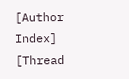[Author Index] [Thread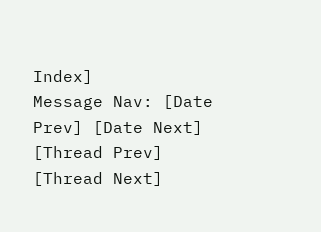Index]
Message Nav: [Date Prev] [Date Next] [Thread Prev] [Thread Next]